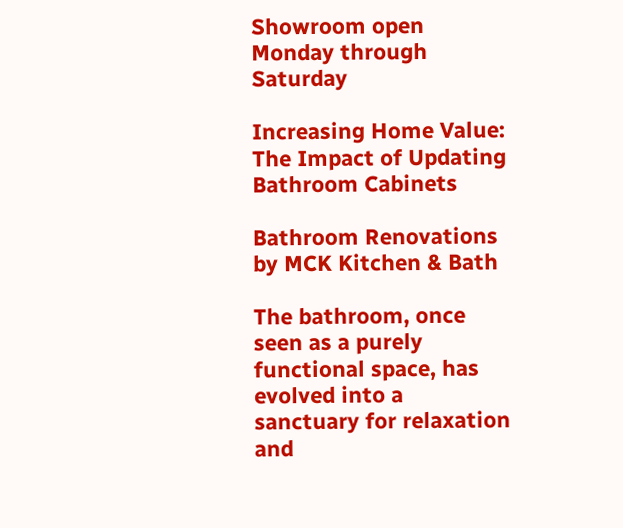Showroom open Monday through Saturday

Increasing Home Value: The Impact of Updating Bathroom Cabinets

Bathroom Renovations by MCK Kitchen & Bath

The bathroom, once seen as a purely functional space, has evolved into a sanctuary for relaxation and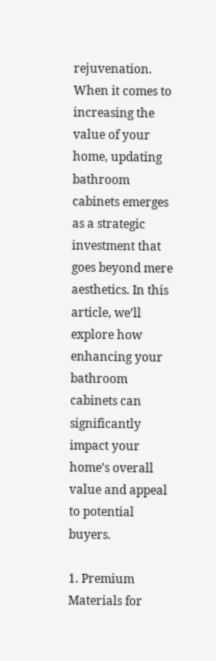rejuvenation. When it comes to increasing the value of your home, updating bathroom cabinets emerges as a strategic investment that goes beyond mere aesthetics. In this article, we’ll explore how enhancing your bathroom cabinets can significantly impact your home’s overall value and appeal to potential buyers.

1. Premium Materials for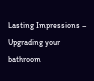Lasting Impressions – Upgrading your bathroom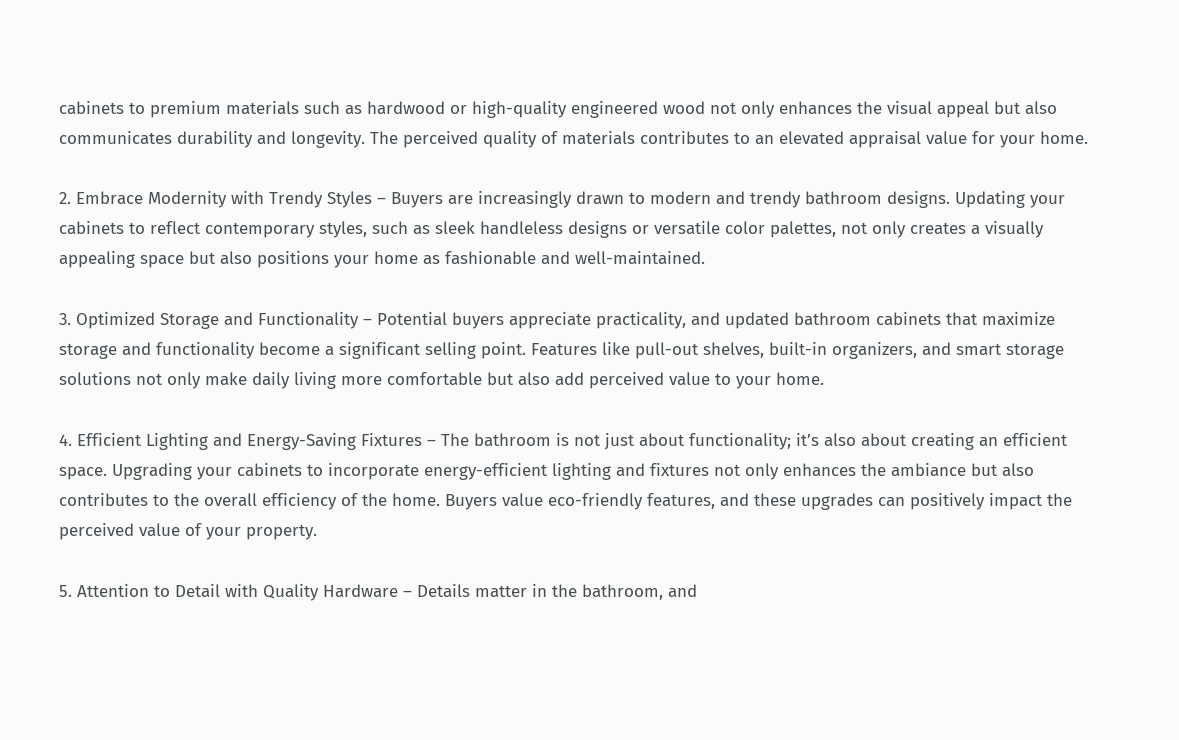cabinets to premium materials such as hardwood or high-quality engineered wood not only enhances the visual appeal but also communicates durability and longevity. The perceived quality of materials contributes to an elevated appraisal value for your home.

2. Embrace Modernity with Trendy Styles – Buyers are increasingly drawn to modern and trendy bathroom designs. Updating your cabinets to reflect contemporary styles, such as sleek handleless designs or versatile color palettes, not only creates a visually appealing space but also positions your home as fashionable and well-maintained.

3. Optimized Storage and Functionality – Potential buyers appreciate practicality, and updated bathroom cabinets that maximize storage and functionality become a significant selling point. Features like pull-out shelves, built-in organizers, and smart storage solutions not only make daily living more comfortable but also add perceived value to your home.

4. Efficient Lighting and Energy-Saving Fixtures – The bathroom is not just about functionality; it’s also about creating an efficient space. Upgrading your cabinets to incorporate energy-efficient lighting and fixtures not only enhances the ambiance but also contributes to the overall efficiency of the home. Buyers value eco-friendly features, and these upgrades can positively impact the perceived value of your property.

5. Attention to Detail with Quality Hardware – Details matter in the bathroom, and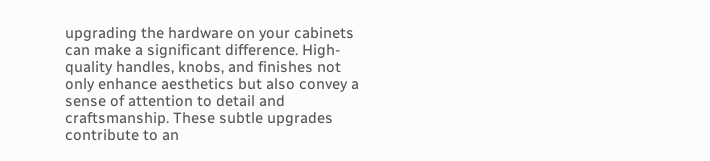upgrading the hardware on your cabinets can make a significant difference. High-quality handles, knobs, and finishes not only enhance aesthetics but also convey a sense of attention to detail and craftsmanship. These subtle upgrades contribute to an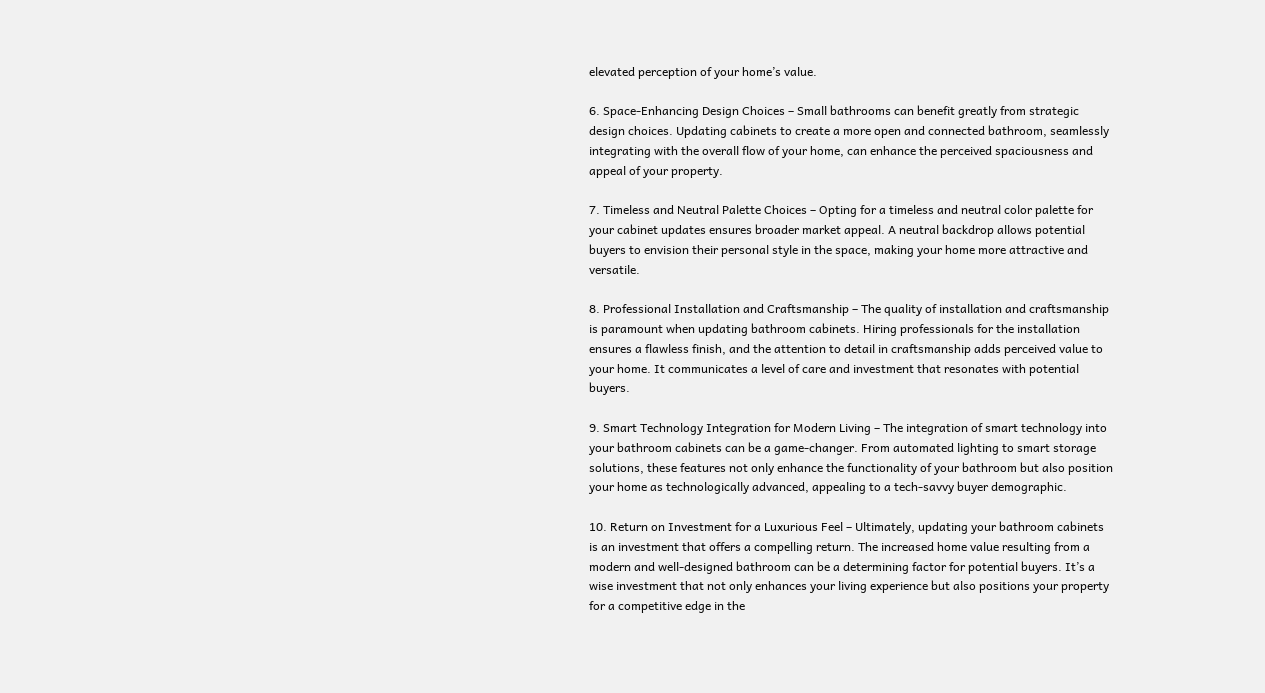elevated perception of your home’s value.

6. Space-Enhancing Design Choices – Small bathrooms can benefit greatly from strategic design choices. Updating cabinets to create a more open and connected bathroom, seamlessly integrating with the overall flow of your home, can enhance the perceived spaciousness and appeal of your property.

7. Timeless and Neutral Palette Choices – Opting for a timeless and neutral color palette for your cabinet updates ensures broader market appeal. A neutral backdrop allows potential buyers to envision their personal style in the space, making your home more attractive and versatile.

8. Professional Installation and Craftsmanship – The quality of installation and craftsmanship is paramount when updating bathroom cabinets. Hiring professionals for the installation ensures a flawless finish, and the attention to detail in craftsmanship adds perceived value to your home. It communicates a level of care and investment that resonates with potential buyers.

9. Smart Technology Integration for Modern Living – The integration of smart technology into your bathroom cabinets can be a game-changer. From automated lighting to smart storage solutions, these features not only enhance the functionality of your bathroom but also position your home as technologically advanced, appealing to a tech-savvy buyer demographic.

10. Return on Investment for a Luxurious Feel – Ultimately, updating your bathroom cabinets is an investment that offers a compelling return. The increased home value resulting from a modern and well-designed bathroom can be a determining factor for potential buyers. It’s a wise investment that not only enhances your living experience but also positions your property for a competitive edge in the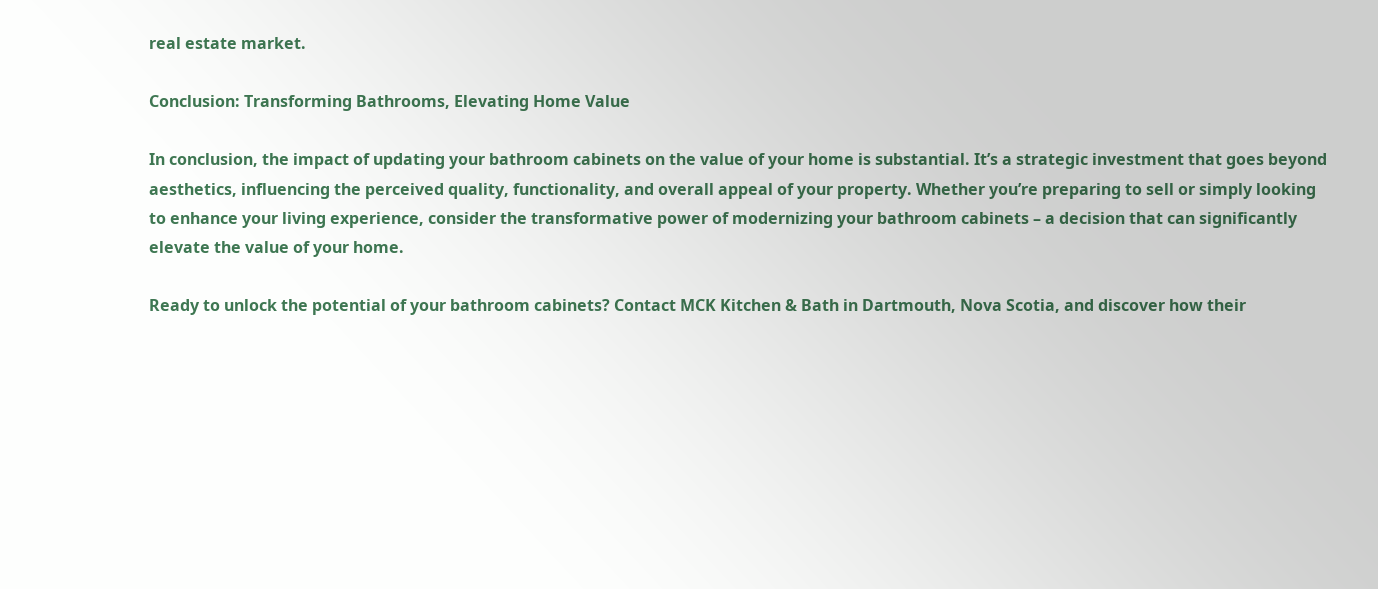real estate market.

Conclusion: Transforming Bathrooms, Elevating Home Value

In conclusion, the impact of updating your bathroom cabinets on the value of your home is substantial. It’s a strategic investment that goes beyond aesthetics, influencing the perceived quality, functionality, and overall appeal of your property. Whether you’re preparing to sell or simply looking to enhance your living experience, consider the transformative power of modernizing your bathroom cabinets – a decision that can significantly elevate the value of your home.

Ready to unlock the potential of your bathroom cabinets? Contact MCK Kitchen & Bath in Dartmouth, Nova Scotia, and discover how their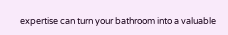expertise can turn your bathroom into a valuable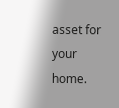asset for your home.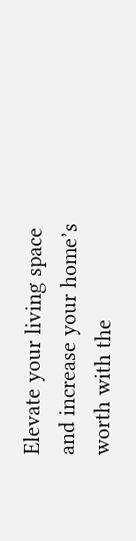Elevate your living space and increase your home’s worth with the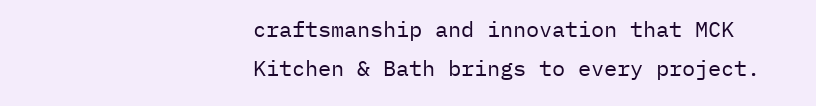craftsmanship and innovation that MCK Kitchen & Bath brings to every project.